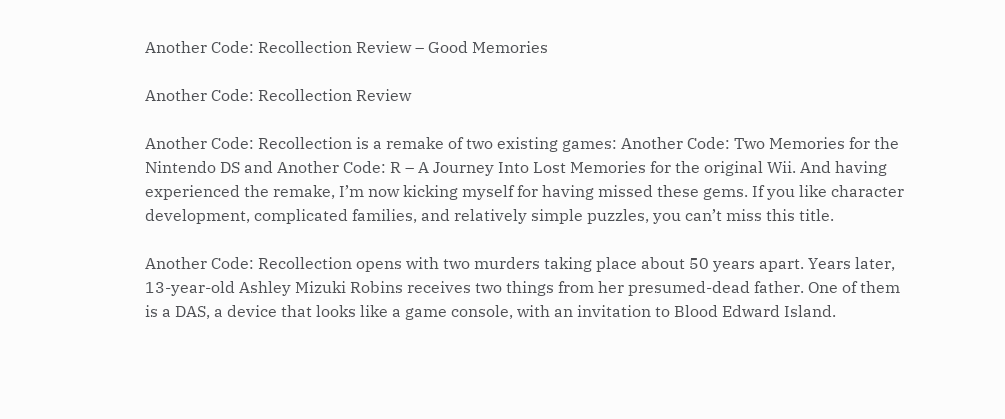Another Code: Recollection Review – Good Memories

Another Code: Recollection Review

Another Code: Recollection is a remake of two existing games: Another Code: Two Memories for the Nintendo DS and Another Code: R – A Journey Into Lost Memories for the original Wii. And having experienced the remake, I’m now kicking myself for having missed these gems. If you like character development, complicated families, and relatively simple puzzles, you can’t miss this title.

Another Code: Recollection opens with two murders taking place about 50 years apart. Years later, 13-year-old Ashley Mizuki Robins receives two things from her presumed-dead father. One of them is a DAS, a device that looks like a game console, with an invitation to Blood Edward Island.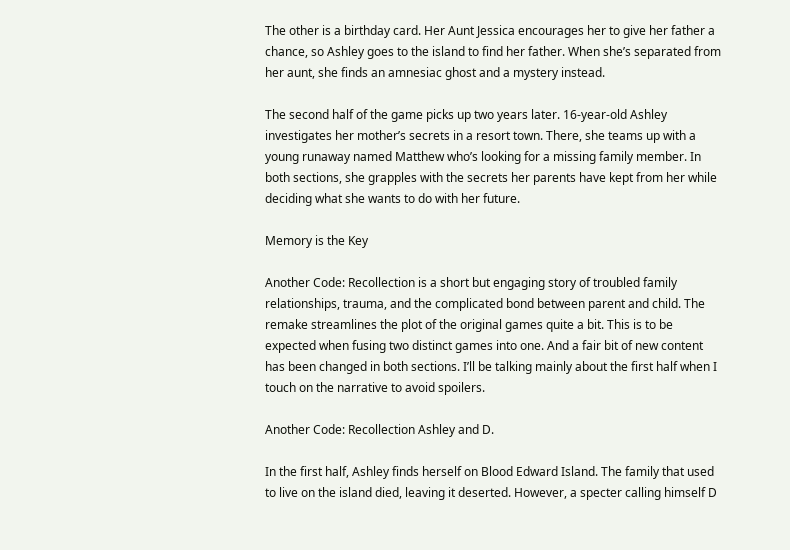The other is a birthday card. Her Aunt Jessica encourages her to give her father a chance, so Ashley goes to the island to find her father. When she’s separated from her aunt, she finds an amnesiac ghost and a mystery instead.

The second half of the game picks up two years later. 16-year-old Ashley investigates her mother’s secrets in a resort town. There, she teams up with a young runaway named Matthew who’s looking for a missing family member. In both sections, she grapples with the secrets her parents have kept from her while deciding what she wants to do with her future.

Memory is the Key

Another Code: Recollection is a short but engaging story of troubled family relationships, trauma, and the complicated bond between parent and child. The remake streamlines the plot of the original games quite a bit. This is to be expected when fusing two distinct games into one. And a fair bit of new content has been changed in both sections. I’ll be talking mainly about the first half when I touch on the narrative to avoid spoilers.

Another Code: Recollection Ashley and D.

In the first half, Ashley finds herself on Blood Edward Island. The family that used to live on the island died, leaving it deserted. However, a specter calling himself D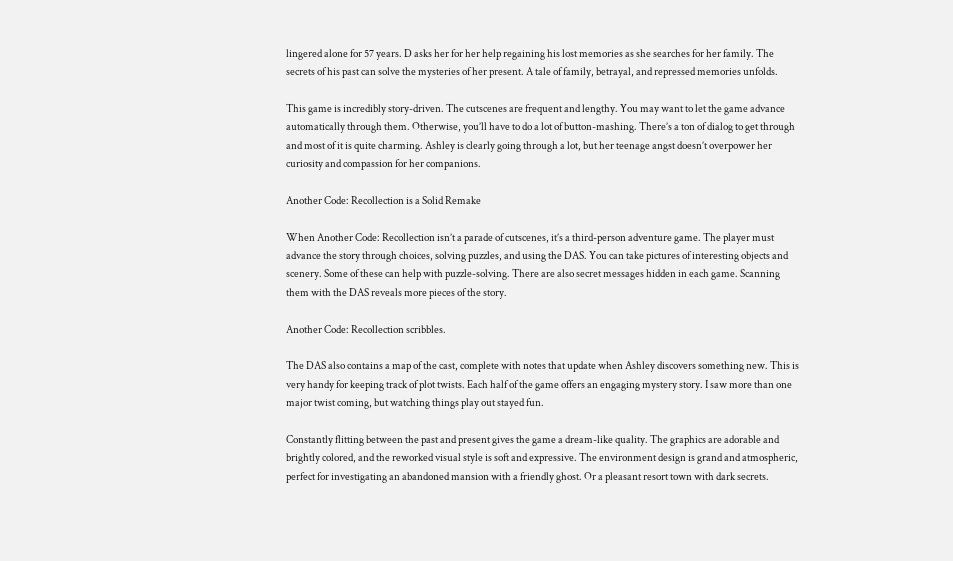lingered alone for 57 years. D asks her for her help regaining his lost memories as she searches for her family. The secrets of his past can solve the mysteries of her present. A tale of family, betrayal, and repressed memories unfolds.

This game is incredibly story-driven. The cutscenes are frequent and lengthy. You may want to let the game advance automatically through them. Otherwise, you’ll have to do a lot of button-mashing. There’s a ton of dialog to get through and most of it is quite charming. Ashley is clearly going through a lot, but her teenage angst doesn’t overpower her curiosity and compassion for her companions.

Another Code: Recollection is a Solid Remake

When Another Code: Recollection isn’t a parade of cutscenes, it’s a third-person adventure game. The player must advance the story through choices, solving puzzles, and using the DAS. You can take pictures of interesting objects and scenery. Some of these can help with puzzle-solving. There are also secret messages hidden in each game. Scanning them with the DAS reveals more pieces of the story.

Another Code: Recollection scribbles.

The DAS also contains a map of the cast, complete with notes that update when Ashley discovers something new. This is very handy for keeping track of plot twists. Each half of the game offers an engaging mystery story. I saw more than one major twist coming, but watching things play out stayed fun.

Constantly flitting between the past and present gives the game a dream-like quality. The graphics are adorable and brightly colored, and the reworked visual style is soft and expressive. The environment design is grand and atmospheric, perfect for investigating an abandoned mansion with a friendly ghost. Or a pleasant resort town with dark secrets.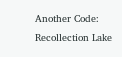Another Code: Recollection Lake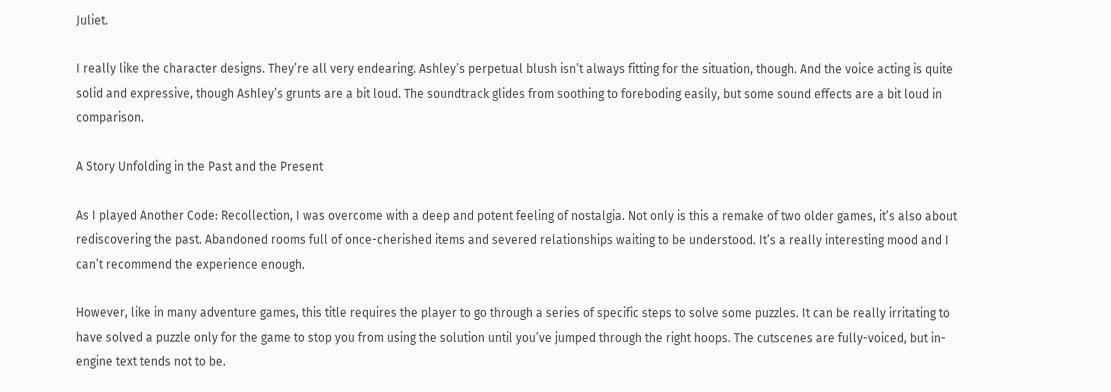Juliet.

I really like the character designs. They’re all very endearing. Ashley’s perpetual blush isn’t always fitting for the situation, though. And the voice acting is quite solid and expressive, though Ashley’s grunts are a bit loud. The soundtrack glides from soothing to foreboding easily, but some sound effects are a bit loud in comparison.

A Story Unfolding in the Past and the Present

As I played Another Code: Recollection, I was overcome with a deep and potent feeling of nostalgia. Not only is this a remake of two older games, it’s also about rediscovering the past. Abandoned rooms full of once-cherished items and severed relationships waiting to be understood. It’s a really interesting mood and I can’t recommend the experience enough.

However, like in many adventure games, this title requires the player to go through a series of specific steps to solve some puzzles. It can be really irritating to have solved a puzzle only for the game to stop you from using the solution until you’ve jumped through the right hoops. The cutscenes are fully-voiced, but in-engine text tends not to be.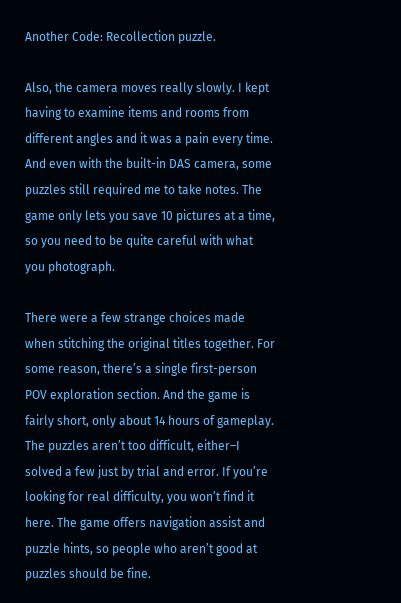Another Code: Recollection puzzle.

Also, the camera moves really slowly. I kept having to examine items and rooms from different angles and it was a pain every time. And even with the built-in DAS camera, some puzzles still required me to take notes. The game only lets you save 10 pictures at a time, so you need to be quite careful with what you photograph.

There were a few strange choices made when stitching the original titles together. For some reason, there’s a single first-person POV exploration section. And the game is fairly short, only about 14 hours of gameplay. The puzzles aren’t too difficult, either–I solved a few just by trial and error. If you’re looking for real difficulty, you won’t find it here. The game offers navigation assist and puzzle hints, so people who aren’t good at puzzles should be fine.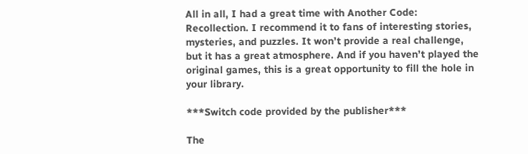All in all, I had a great time with Another Code: Recollection. I recommend it to fans of interesting stories, mysteries, and puzzles. It won’t provide a real challenge, but it has a great atmosphere. And if you haven’t played the original games, this is a great opportunity to fill the hole in your library.

***Switch code provided by the publisher***

The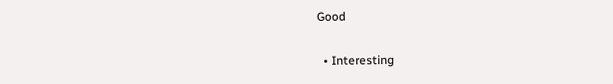Good

  • Interesting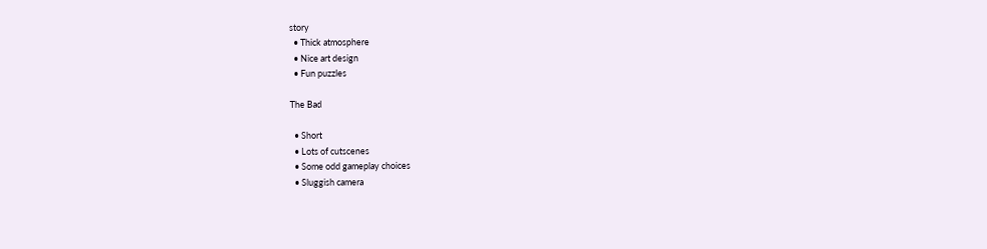story
  • Thick atmosphere
  • Nice art design
  • Fun puzzles

The Bad

  • Short
  • Lots of cutscenes
  • Some odd gameplay choices
  • Sluggish camera